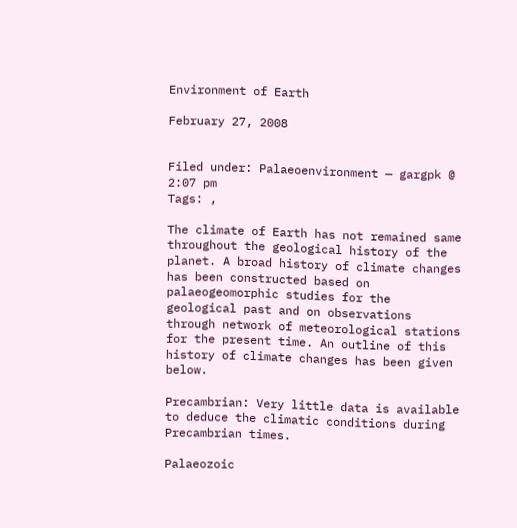Environment of Earth

February 27, 2008


Filed under: Palaeoenvironment — gargpk @ 2:07 pm
Tags: ,

The climate of Earth has not remained same throughout the geological history of the planet. A broad history of climate changes has been constructed based on palaeogeomorphic studies for the geological past and on observations through network of meteorological stations for the present time. An outline of this history of climate changes has been given below.

Precambrian: Very little data is available to deduce the climatic conditions during Precambrian times.

Palaeozoic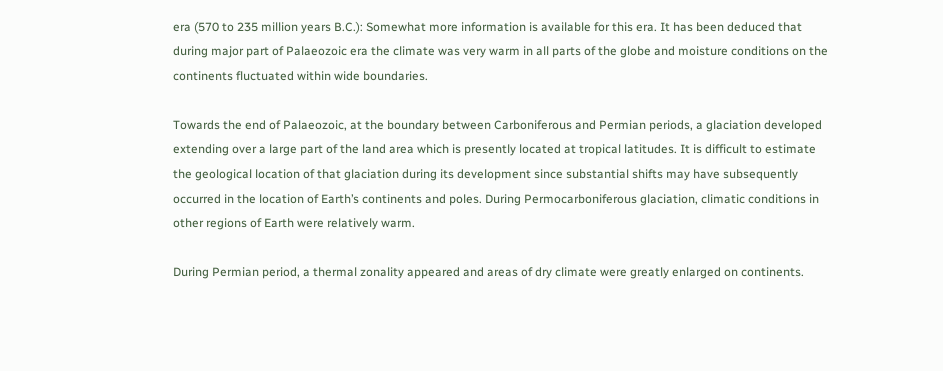era (570 to 235 million years B.C.): Somewhat more information is available for this era. It has been deduced that during major part of Palaeozoic era the climate was very warm in all parts of the globe and moisture conditions on the continents fluctuated within wide boundaries.

Towards the end of Palaeozoic, at the boundary between Carboniferous and Permian periods, a glaciation developed extending over a large part of the land area which is presently located at tropical latitudes. It is difficult to estimate the geological location of that glaciation during its development since substantial shifts may have subsequently occurred in the location of Earth’s continents and poles. During Permocarboniferous glaciation, climatic conditions in other regions of Earth were relatively warm.

During Permian period, a thermal zonality appeared and areas of dry climate were greatly enlarged on continents.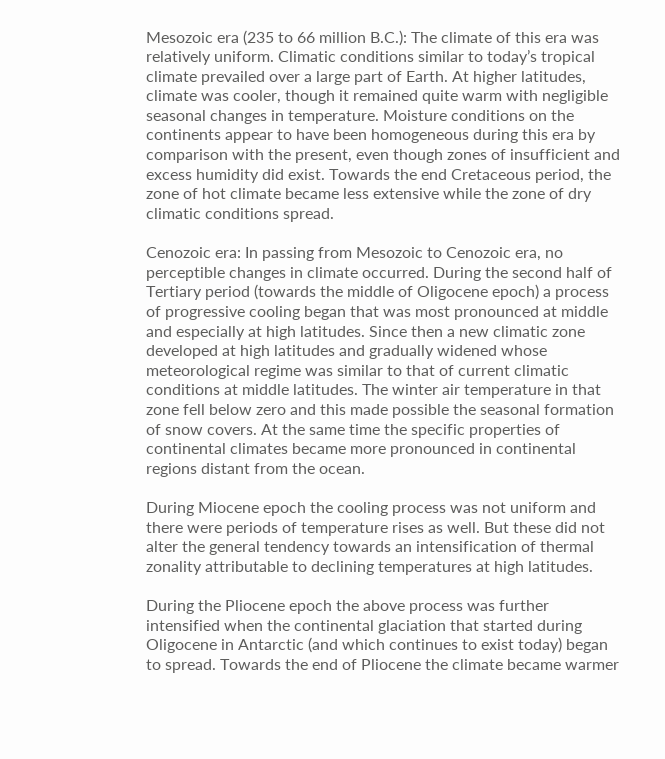Mesozoic era (235 to 66 million B.C.): The climate of this era was relatively uniform. Climatic conditions similar to today’s tropical climate prevailed over a large part of Earth. At higher latitudes, climate was cooler, though it remained quite warm with negligible seasonal changes in temperature. Moisture conditions on the continents appear to have been homogeneous during this era by comparison with the present, even though zones of insufficient and excess humidity did exist. Towards the end Cretaceous period, the zone of hot climate became less extensive while the zone of dry climatic conditions spread.

Cenozoic era: In passing from Mesozoic to Cenozoic era, no perceptible changes in climate occurred. During the second half of Tertiary period (towards the middle of Oligocene epoch) a process of progressive cooling began that was most pronounced at middle and especially at high latitudes. Since then a new climatic zone developed at high latitudes and gradually widened whose meteorological regime was similar to that of current climatic conditions at middle latitudes. The winter air temperature in that zone fell below zero and this made possible the seasonal formation of snow covers. At the same time the specific properties of continental climates became more pronounced in continental regions distant from the ocean.

During Miocene epoch the cooling process was not uniform and there were periods of temperature rises as well. But these did not alter the general tendency towards an intensification of thermal zonality attributable to declining temperatures at high latitudes.

During the Pliocene epoch the above process was further intensified when the continental glaciation that started during Oligocene in Antarctic (and which continues to exist today) began to spread. Towards the end of Pliocene the climate became warmer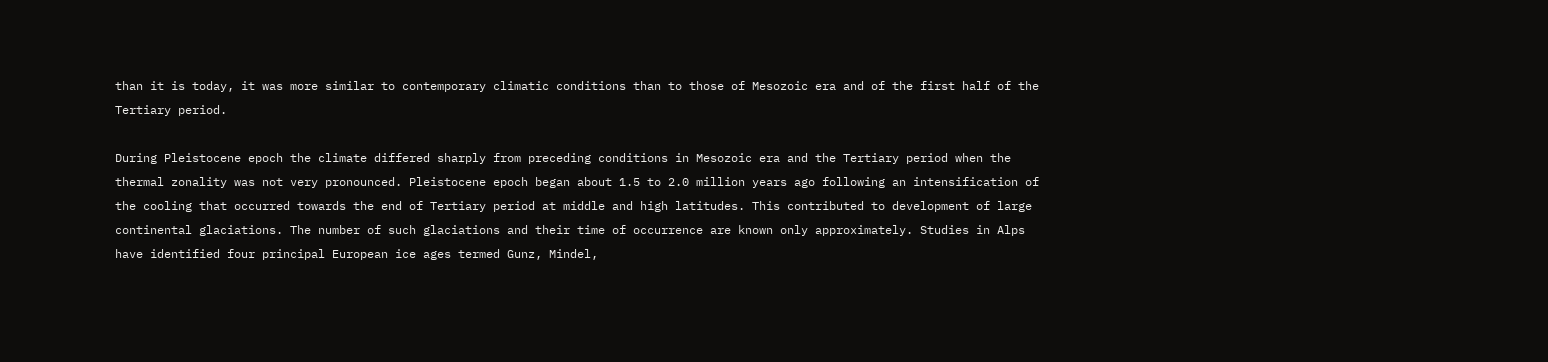than it is today, it was more similar to contemporary climatic conditions than to those of Mesozoic era and of the first half of the Tertiary period.

During Pleistocene epoch the climate differed sharply from preceding conditions in Mesozoic era and the Tertiary period when the thermal zonality was not very pronounced. Pleistocene epoch began about 1.5 to 2.0 million years ago following an intensification of the cooling that occurred towards the end of Tertiary period at middle and high latitudes. This contributed to development of large continental glaciations. The number of such glaciations and their time of occurrence are known only approximately. Studies in Alps have identified four principal European ice ages termed Gunz, Mindel,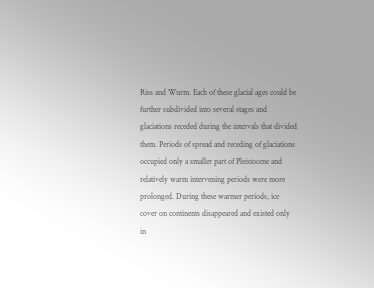Riss and Wurm. Each of these glacial ages could be further subdivided into several stages and glaciations receded during the intervals that divided them. Periods of spread and receding of glaciations occupied only a smaller part of Pleistocene and relatively warm intervening periods were more prolonged. During these warmer periods, ice cover on continents disappeared and existed only in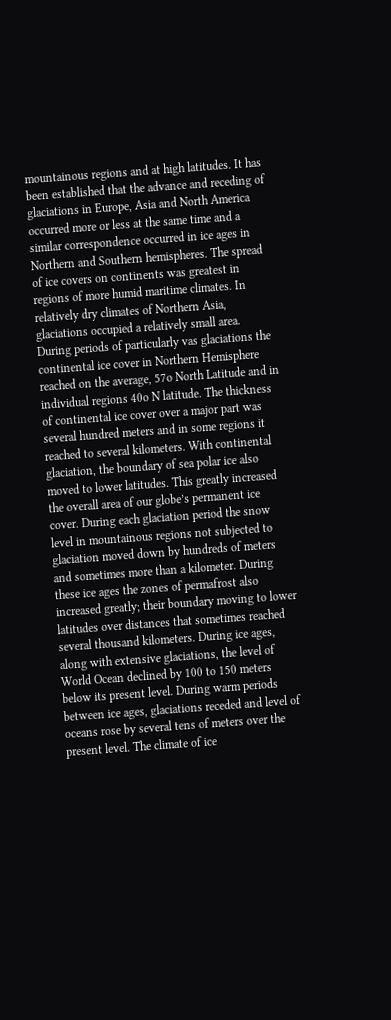mountainous regions and at high latitudes. It has been established that the advance and receding of glaciations in Europe, Asia and North America occurred more or less at the same time and a similar correspondence occurred in ice ages in Northern and Southern hemispheres. The spread of ice covers on continents was greatest in regions of more humid maritime climates. In relatively dry climates of Northern Asia, glaciations occupied a relatively small area. During periods of particularly vas glaciations the continental ice cover in Northern Hemisphere reached on the average, 57o North Latitude and in individual regions 40o N latitude. The thickness of continental ice cover over a major part was several hundred meters and in some regions it reached to several kilometers. With continental glaciation, the boundary of sea polar ice also moved to lower latitudes. This greatly increased the overall area of our globe’s permanent ice cover. During each glaciation period the snow level in mountainous regions not subjected to glaciation moved down by hundreds of meters and sometimes more than a kilometer. During these ice ages the zones of permafrost also increased greatly; their boundary moving to lower latitudes over distances that sometimes reached several thousand kilometers. During ice ages, along with extensive glaciations, the level of World Ocean declined by 100 to 150 meters below its present level. During warm periods between ice ages, glaciations receded and level of oceans rose by several tens of meters over the present level. The climate of ice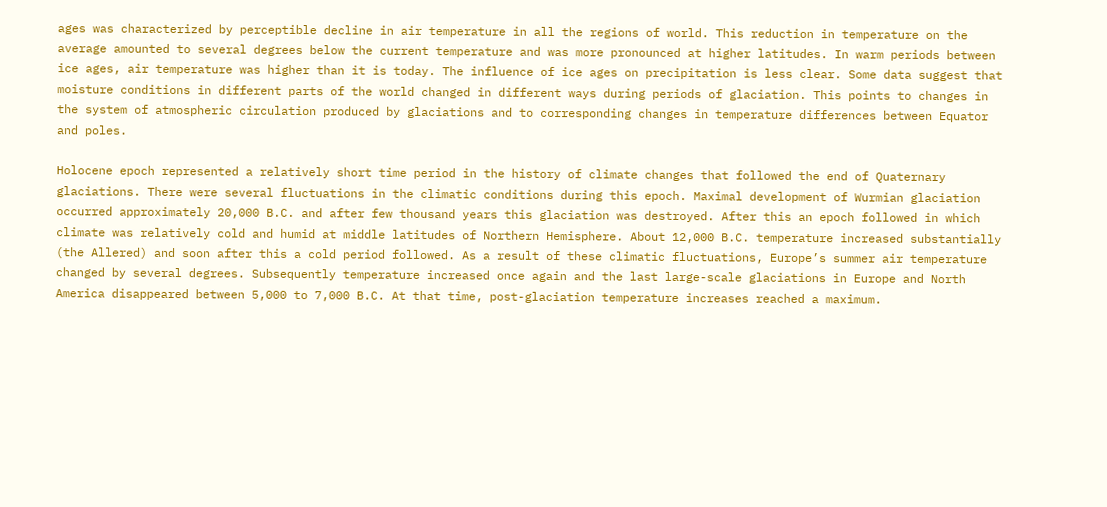ages was characterized by perceptible decline in air temperature in all the regions of world. This reduction in temperature on the average amounted to several degrees below the current temperature and was more pronounced at higher latitudes. In warm periods between ice ages, air temperature was higher than it is today. The influence of ice ages on precipitation is less clear. Some data suggest that moisture conditions in different parts of the world changed in different ways during periods of glaciation. This points to changes in the system of atmospheric circulation produced by glaciations and to corresponding changes in temperature differences between Equator and poles.

Holocene epoch represented a relatively short time period in the history of climate changes that followed the end of Quaternary glaciations. There were several fluctuations in the climatic conditions during this epoch. Maximal development of Wurmian glaciation occurred approximately 20,000 B.C. and after few thousand years this glaciation was destroyed. After this an epoch followed in which climate was relatively cold and humid at middle latitudes of Northern Hemisphere. About 12,000 B.C. temperature increased substantially (the Allered) and soon after this a cold period followed. As a result of these climatic fluctuations, Europe’s summer air temperature changed by several degrees. Subsequently temperature increased once again and the last large-scale glaciations in Europe and North America disappeared between 5,000 to 7,000 B.C. At that time, post-glaciation temperature increases reached a maximum.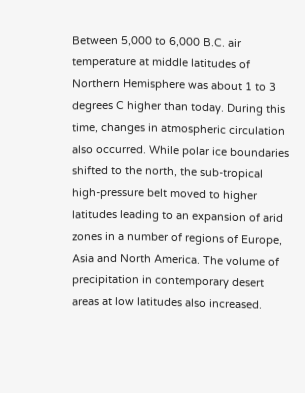Between 5,000 to 6,000 B.C. air temperature at middle latitudes of Northern Hemisphere was about 1 to 3 degrees C higher than today. During this time, changes in atmospheric circulation also occurred. While polar ice boundaries shifted to the north, the sub-tropical high-pressure belt moved to higher latitudes leading to an expansion of arid zones in a number of regions of Europe, Asia and North America. The volume of precipitation in contemporary desert areas at low latitudes also increased.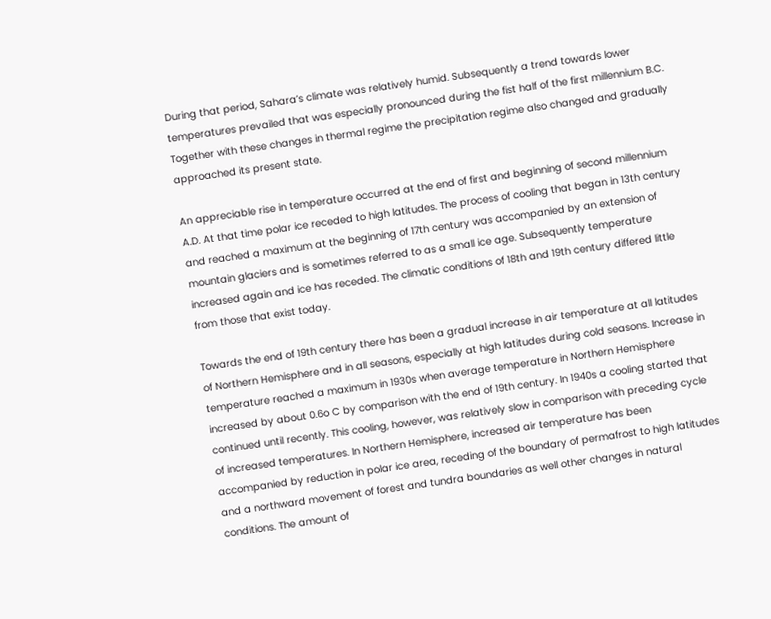During that period, Sahara’s climate was relatively humid. Subsequently a trend towards lower temperatures prevailed that was especially pronounced during the fist half of the first millennium B.C. Together with these changes in thermal regime the precipitation regime also changed and gradually approached its present state.

An appreciable rise in temperature occurred at the end of first and beginning of second millennium A.D. At that time polar ice receded to high latitudes. The process of cooling that began in 13th century and reached a maximum at the beginning of 17th century was accompanied by an extension of mountain glaciers and is sometimes referred to as a small ice age. Subsequently temperature increased again and ice has receded. The climatic conditions of 18th and 19th century differed little from those that exist today.

Towards the end of 19th century there has been a gradual increase in air temperature at all latitudes of Northern Hemisphere and in all seasons, especially at high latitudes during cold seasons. Increase in temperature reached a maximum in 1930s when average temperature in Northern Hemisphere increased by about 0.6o C by comparison with the end of 19th century. In 1940s a cooling started that continued until recently. This cooling, however, was relatively slow in comparison with preceding cycle of increased temperatures. In Northern Hemisphere, increased air temperature has been accompanied by reduction in polar ice area, receding of the boundary of permafrost to high latitudes and a northward movement of forest and tundra boundaries as well other changes in natural conditions. The amount of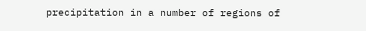precipitation in a number of regions of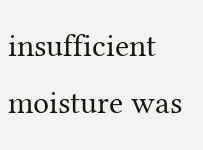insufficient moisture was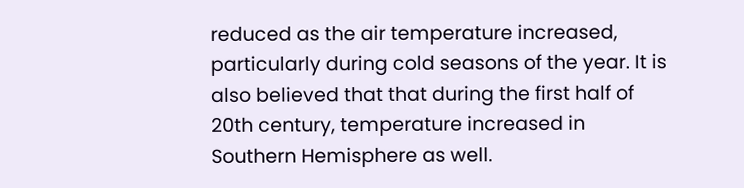reduced as the air temperature increased, particularly during cold seasons of the year. It is also believed that that during the first half of 20th century, temperature increased in Southern Hemisphere as well.